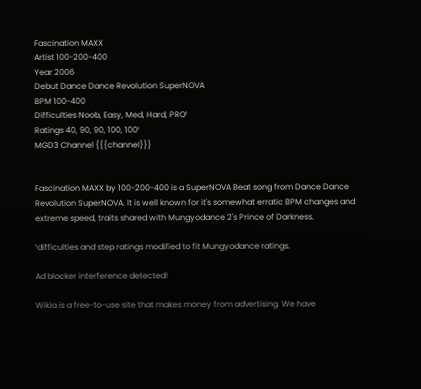Fascination MAXX
Artist 100-200-400
Year 2006
Debut Dance Dance Revolution SuperNOVA
BPM 100-400
Difficulties Noob, Easy, Med, Hard, PRO¹
Ratings 40, 90, 90, 100, 100¹
MGD3 Channel {{{channel}}}


Fascination MAXX by 100-200-400 is a SuperNOVA Beat song from Dance Dance Revolution SuperNOVA. It is well known for it's somewhat erratic BPM changes and extreme speed, traits shared with Mungyodance 2's Prince of Darkness.

¹difficulties and step ratings modified to fit Mungyodance ratings.

Ad blocker interference detected!

Wikia is a free-to-use site that makes money from advertising. We have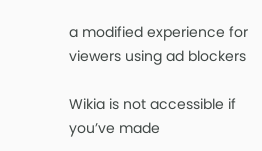a modified experience for viewers using ad blockers

Wikia is not accessible if you’ve made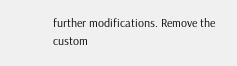further modifications. Remove the custom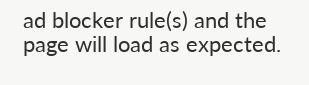ad blocker rule(s) and the page will load as expected.